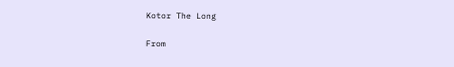Kotor The Long

From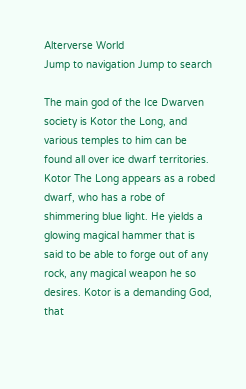Alterverse World
Jump to navigation Jump to search

The main god of the Ice Dwarven society is Kotor the Long, and various temples to him can be found all over ice dwarf territories. Kotor The Long appears as a robed dwarf, who has a robe of shimmering blue light. He yields a glowing magical hammer that is said to be able to forge out of any rock, any magical weapon he so desires. Kotor is a demanding God, that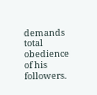demands total obedience of his followers.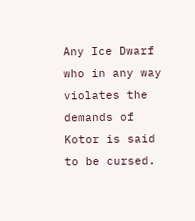Any Ice Dwarf who in any way violates the demands of Kotor is said to be cursed.